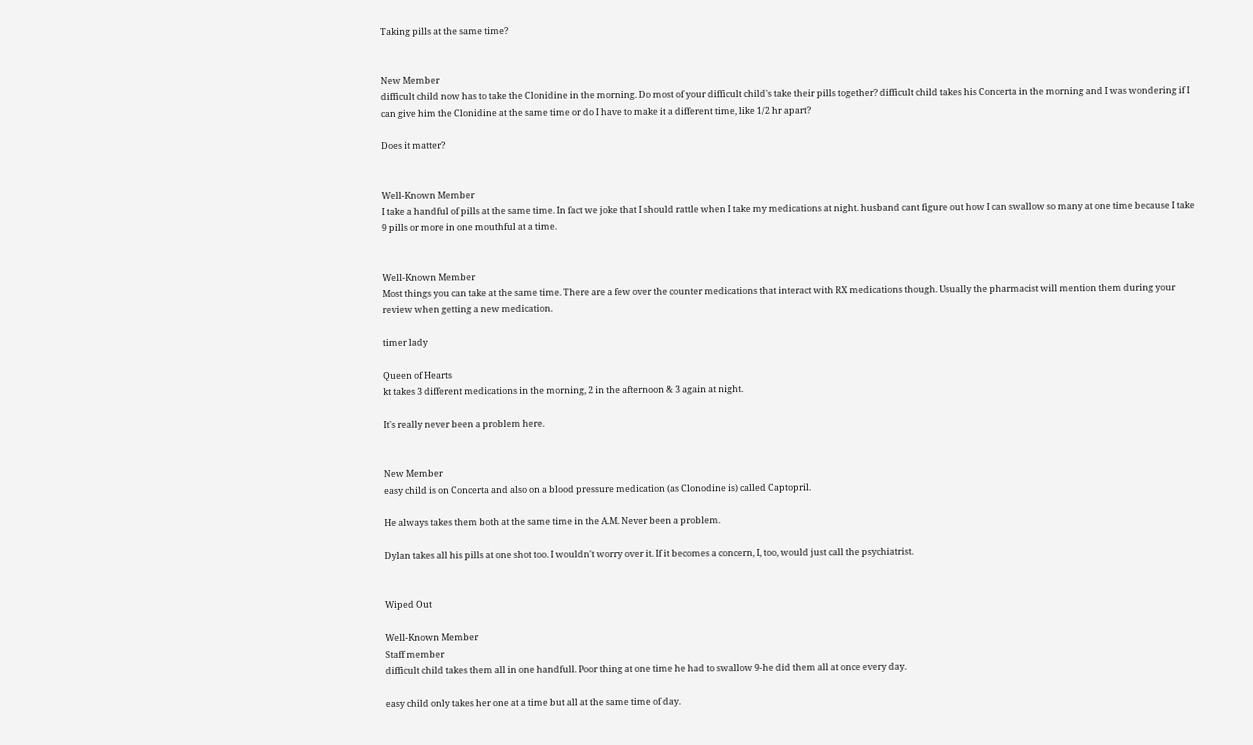Taking pills at the same time?


New Member
difficult child now has to take the Clonidine in the morning. Do most of your difficult child's take their pills together? difficult child takes his Concerta in the morning and I was wondering if I can give him the Clonidine at the same time or do I have to make it a different time, like 1/2 hr apart?

Does it matter?


Well-Known Member
I take a handful of pills at the same time. In fact we joke that I should rattle when I take my medications at night. husband cant figure out how I can swallow so many at one time because I take 9 pills or more in one mouthful at a time.


Well-Known Member
Most things you can take at the same time. There are a few over the counter medications that interact with RX medications though. Usually the pharmacist will mention them during your review when getting a new medication.

timer lady

Queen of Hearts
kt takes 3 different medications in the morning, 2 in the afternoon & 3 again at night.

It's really never been a problem here.


New Member
easy child is on Concerta and also on a blood pressure medication (as Clonodine is) called Captopril.

He always takes them both at the same time in the A.M. Never been a problem.

Dylan takes all his pills at one shot too. I wouldn't worry over it. If it becomes a concern, I, too, would just call the psychiatrist.


Wiped Out

Well-Known Member
Staff member
difficult child takes them all in one handfull. Poor thing at one time he had to swallow 9-he did them all at once every day.

easy child only takes her one at a time but all at the same time of day.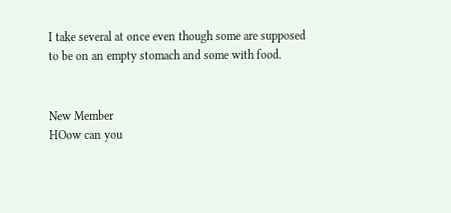I take several at once even though some are supposed to be on an empty stomach and some with food.


New Member
HOow can you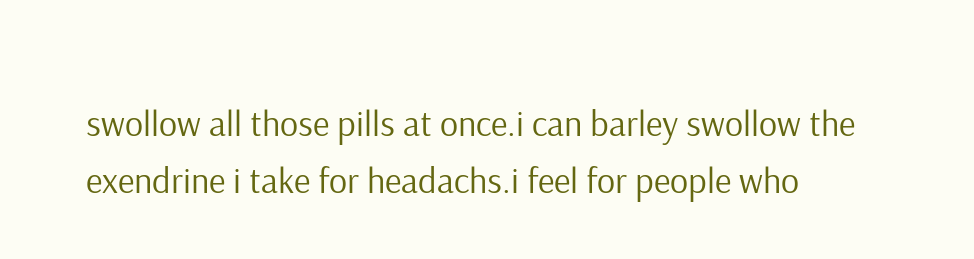swollow all those pills at once.i can barley swollow the exendrine i take for headachs.i feel for people who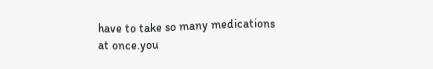have to take so many medications at once.you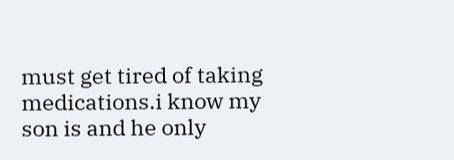must get tired of taking medications.i know my son is and he only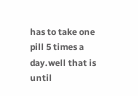has to take one pill 5 times a day.well that is until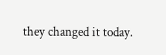they changed it today.